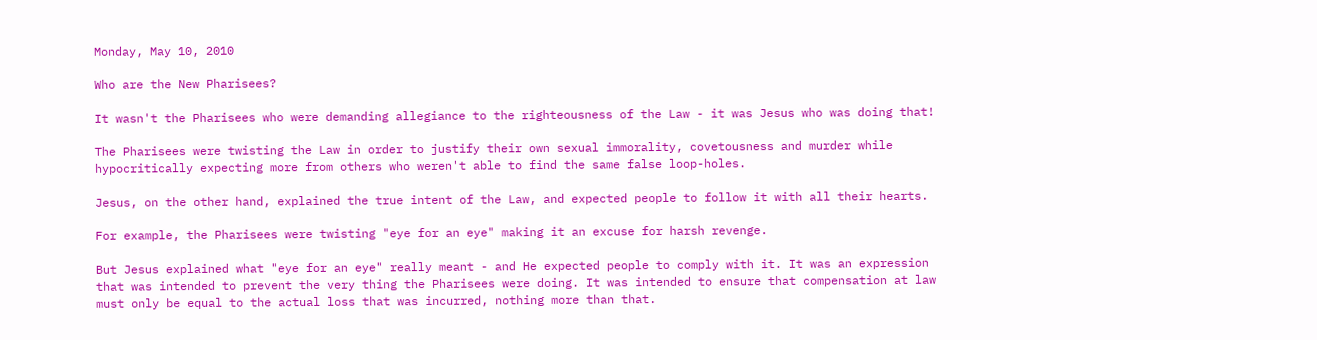Monday, May 10, 2010

Who are the New Pharisees?

It wasn't the Pharisees who were demanding allegiance to the righteousness of the Law - it was Jesus who was doing that!

The Pharisees were twisting the Law in order to justify their own sexual immorality, covetousness and murder while hypocritically expecting more from others who weren't able to find the same false loop-holes.

Jesus, on the other hand, explained the true intent of the Law, and expected people to follow it with all their hearts.

For example, the Pharisees were twisting "eye for an eye" making it an excuse for harsh revenge.

But Jesus explained what "eye for an eye" really meant - and He expected people to comply with it. It was an expression that was intended to prevent the very thing the Pharisees were doing. It was intended to ensure that compensation at law must only be equal to the actual loss that was incurred, nothing more than that.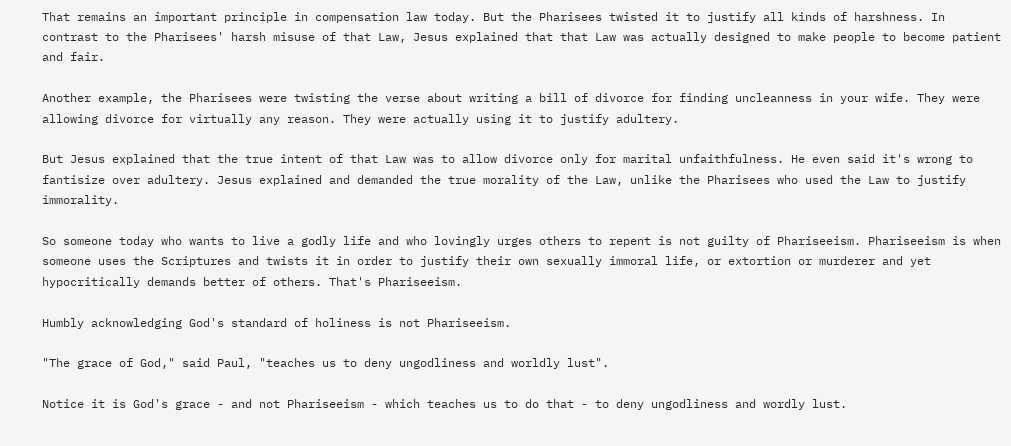That remains an important principle in compensation law today. But the Pharisees twisted it to justify all kinds of harshness. In contrast to the Pharisees' harsh misuse of that Law, Jesus explained that that Law was actually designed to make people to become patient and fair.

Another example, the Pharisees were twisting the verse about writing a bill of divorce for finding uncleanness in your wife. They were allowing divorce for virtually any reason. They were actually using it to justify adultery.

But Jesus explained that the true intent of that Law was to allow divorce only for marital unfaithfulness. He even said it's wrong to fantisize over adultery. Jesus explained and demanded the true morality of the Law, unlike the Pharisees who used the Law to justify immorality.

So someone today who wants to live a godly life and who lovingly urges others to repent is not guilty of Phariseeism. Phariseeism is when someone uses the Scriptures and twists it in order to justify their own sexually immoral life, or extortion or murderer and yet hypocritically demands better of others. That's Phariseeism.

Humbly acknowledging God's standard of holiness is not Phariseeism.

"The grace of God," said Paul, "teaches us to deny ungodliness and worldly lust".

Notice it is God's grace - and not Phariseeism - which teaches us to do that - to deny ungodliness and wordly lust.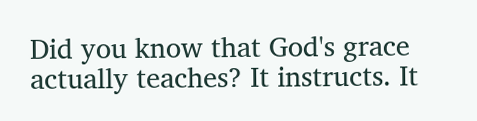Did you know that God's grace actually teaches? It instructs. It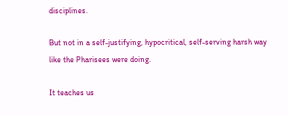disciplines.

But not in a self-justifying, hypocritical, self-serving harsh way like the Pharisees were doing.

It teaches us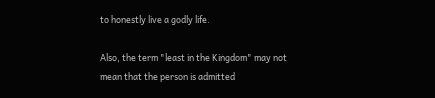to honestly live a godly life.

Also, the term "least in the Kingdom" may not mean that the person is admitted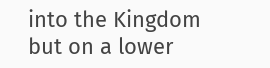into the Kingdom but on a lower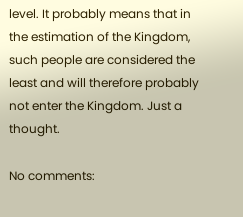level. It probably means that in the estimation of the Kingdom, such people are considered the least and will therefore probably not enter the Kingdom. Just a thought.

No comments: